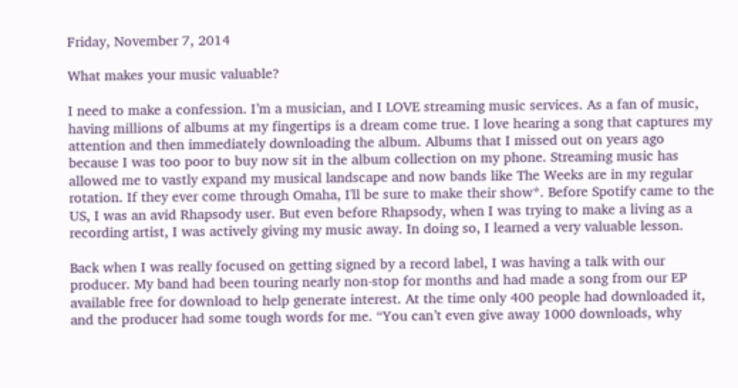Friday, November 7, 2014

What makes your music valuable?

I need to make a confession. I’m a musician, and I LOVE streaming music services. As a fan of music, having millions of albums at my fingertips is a dream come true. I love hearing a song that captures my attention and then immediately downloading the album. Albums that I missed out on years ago because I was too poor to buy now sit in the album collection on my phone. Streaming music has allowed me to vastly expand my musical landscape and now bands like The Weeks are in my regular rotation. If they ever come through Omaha, I'll be sure to make their show*. Before Spotify came to the US, I was an avid Rhapsody user. But even before Rhapsody, when I was trying to make a living as a recording artist, I was actively giving my music away. In doing so, I learned a very valuable lesson.

Back when I was really focused on getting signed by a record label, I was having a talk with our producer. My band had been touring nearly non-stop for months and had made a song from our EP available free for download to help generate interest. At the time only 400 people had downloaded it, and the producer had some tough words for me. “You can’t even give away 1000 downloads, why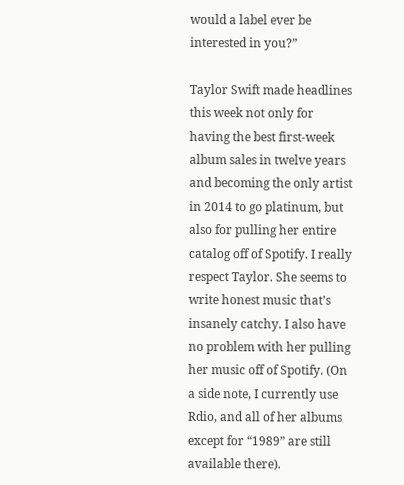would a label ever be interested in you?”

Taylor Swift made headlines this week not only for having the best first-week album sales in twelve years and becoming the only artist in 2014 to go platinum, but also for pulling her entire catalog off of Spotify. I really respect Taylor. She seems to write honest music that’s insanely catchy. I also have no problem with her pulling her music off of Spotify. (On a side note, I currently use Rdio, and all of her albums except for “1989” are still available there).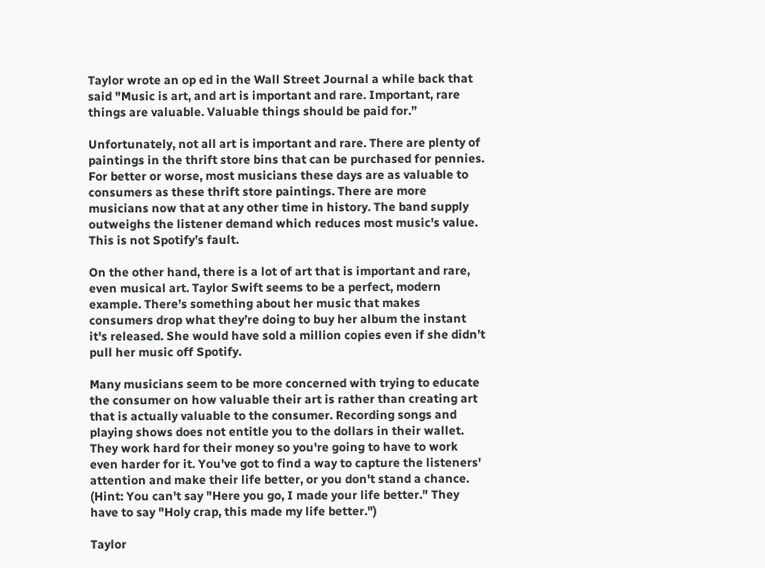Taylor wrote an op ed in the Wall Street Journal a while back that said "Music is art, and art is important and rare. Important, rare things are valuable. Valuable things should be paid for.”

Unfortunately, not all art is important and rare. There are plenty of paintings in the thrift store bins that can be purchased for pennies. For better or worse, most musicians these days are as valuable to consumers as these thrift store paintings. There are more musicians now that at any other time in history. The band supply outweighs the listener demand which reduces most music's value. This is not Spotify’s fault.

On the other hand, there is a lot of art that is important and rare, even musical art. Taylor Swift seems to be a perfect, modern example. There’s something about her music that makes consumers drop what they’re doing to buy her album the instant it's released. She would have sold a million copies even if she didn’t pull her music off Spotify.

Many musicians seem to be more concerned with trying to educate the consumer on how valuable their art is rather than creating art that is actually valuable to the consumer. Recording songs and playing shows does not entitle you to the dollars in their wallet. They work hard for their money so you're going to have to work even harder for it. You've got to find a way to capture the listeners' attention and make their life better, or you don't stand a chance. (Hint: You can't say "Here you go, I made your life better." They have to say "Holy crap, this made my life better.")

Taylor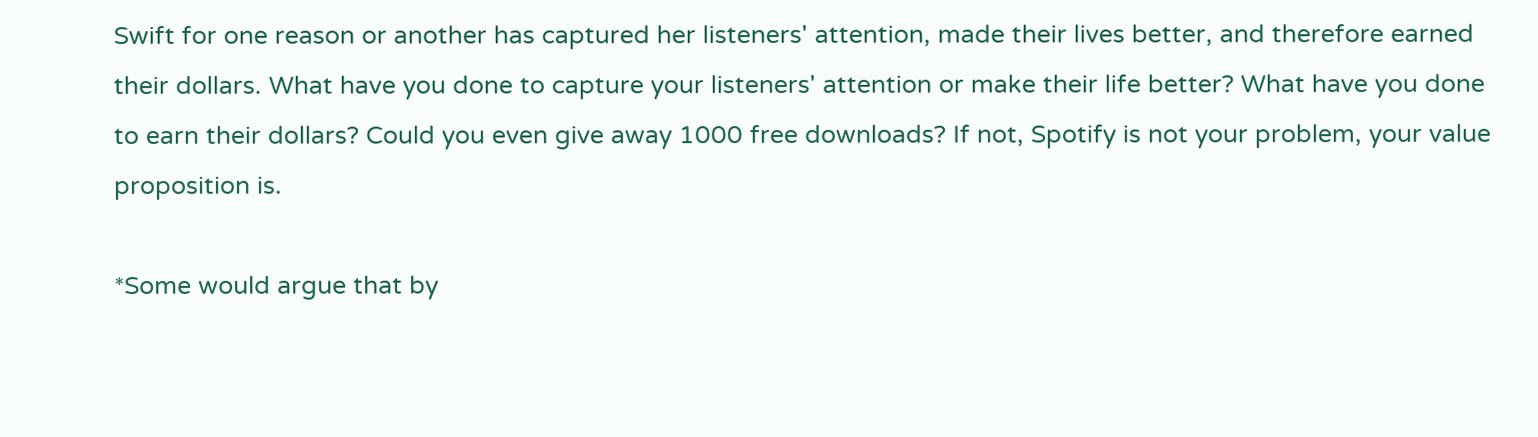Swift for one reason or another has captured her listeners' attention, made their lives better, and therefore earned their dollars. What have you done to capture your listeners' attention or make their life better? What have you done to earn their dollars? Could you even give away 1000 free downloads? If not, Spotify is not your problem, your value proposition is.

*Some would argue that by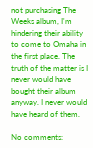not purchasing The Weeks album, I'm hindering their ability to come to Omaha in the first place. The truth of the matter is I never would have bought their album anyway. I never would have heard of them.

No comments: